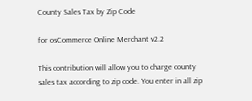County Sales Tax by Zip Code

for osCommerce Online Merchant v2.2

This contribution will allow you to charge county sales tax according to zip code. You enter in all zip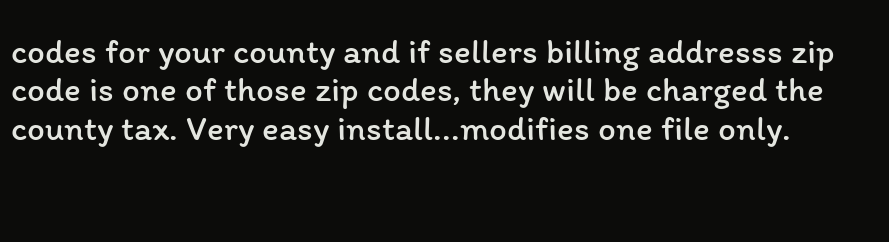codes for your county and if sellers billing addresss zip code is one of those zip codes, they will be charged the county tax. Very easy install...modifies one file only.